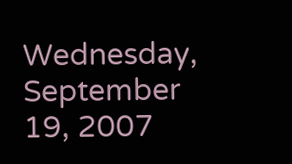Wednesday, September 19, 2007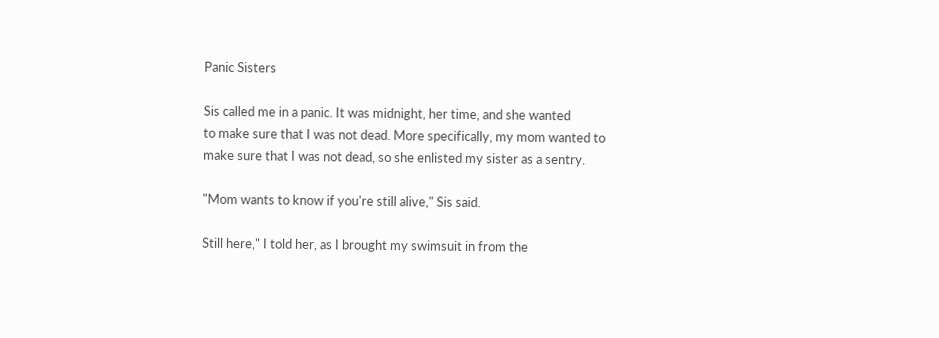Panic Sisters

Sis called me in a panic. It was midnight, her time, and she wanted
to make sure that I was not dead. More specifically, my mom wanted to
make sure that I was not dead, so she enlisted my sister as a sentry.

"Mom wants to know if you're still alive," Sis said.

Still here," I told her, as I brought my swimsuit in from the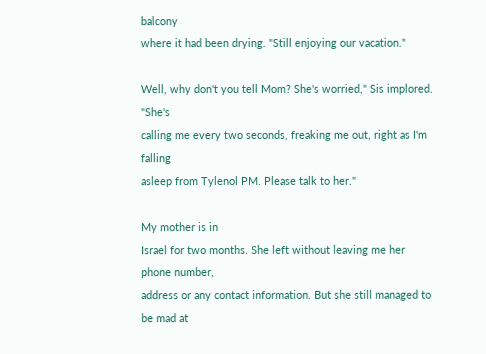balcony
where it had been drying. "Still enjoying our vacation."

Well, why don't you tell Mom? She's worried," Sis implored. "She's
calling me every two seconds, freaking me out, right as I'm falling
asleep from Tylenol PM. Please talk to her."

My mother is in
Israel for two months. She left without leaving me her phone number,
address or any contact information. But she still managed to be mad at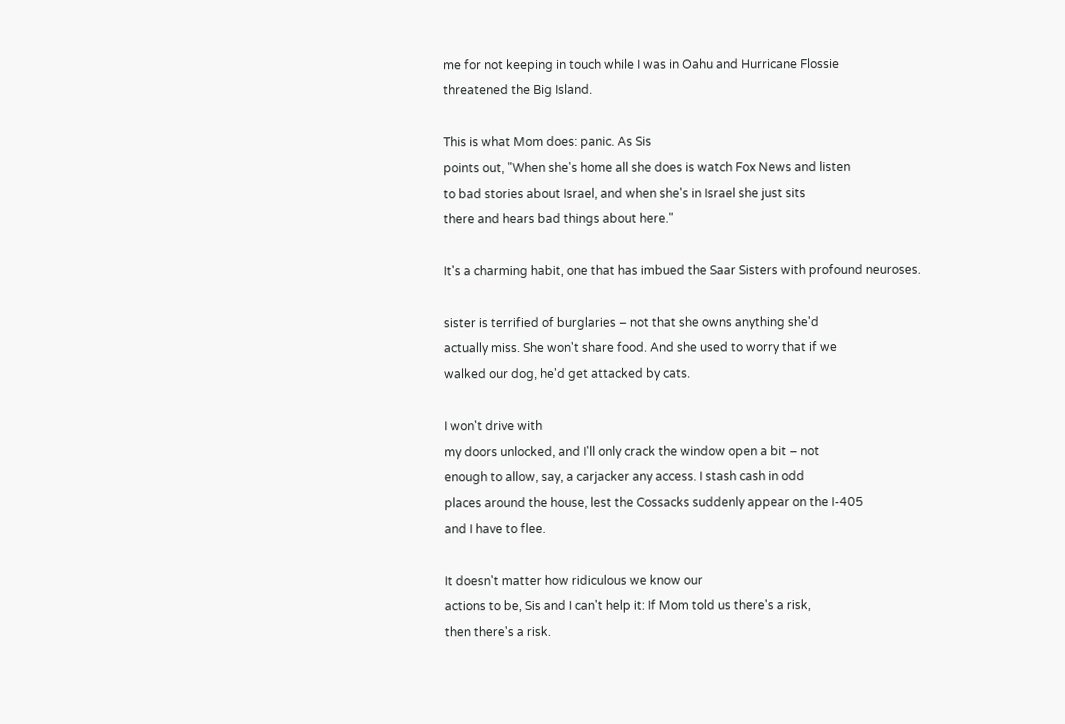me for not keeping in touch while I was in Oahu and Hurricane Flossie
threatened the Big Island.

This is what Mom does: panic. As Sis
points out, "When she's home all she does is watch Fox News and listen
to bad stories about Israel, and when she's in Israel she just sits
there and hears bad things about here."

It's a charming habit, one that has imbued the Saar Sisters with profound neuroses.

sister is terrified of burglaries – not that she owns anything she'd
actually miss. She won't share food. And she used to worry that if we
walked our dog, he'd get attacked by cats.

I won't drive with
my doors unlocked, and I'll only crack the window open a bit – not
enough to allow, say, a carjacker any access. I stash cash in odd
places around the house, lest the Cossacks suddenly appear on the I-405
and I have to flee.

It doesn't matter how ridiculous we know our
actions to be, Sis and I can't help it: If Mom told us there's a risk,
then there's a risk.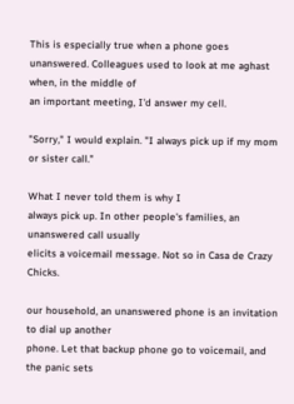This is especially true when a phone goes
unanswered. Colleagues used to look at me aghast when, in the middle of
an important meeting, I'd answer my cell.

"Sorry," I would explain. "I always pick up if my mom or sister call."

What I never told them is why I
always pick up. In other people's families, an unanswered call usually
elicits a voicemail message. Not so in Casa de Crazy Chicks.

our household, an unanswered phone is an invitation to dial up another
phone. Let that backup phone go to voicemail, and the panic sets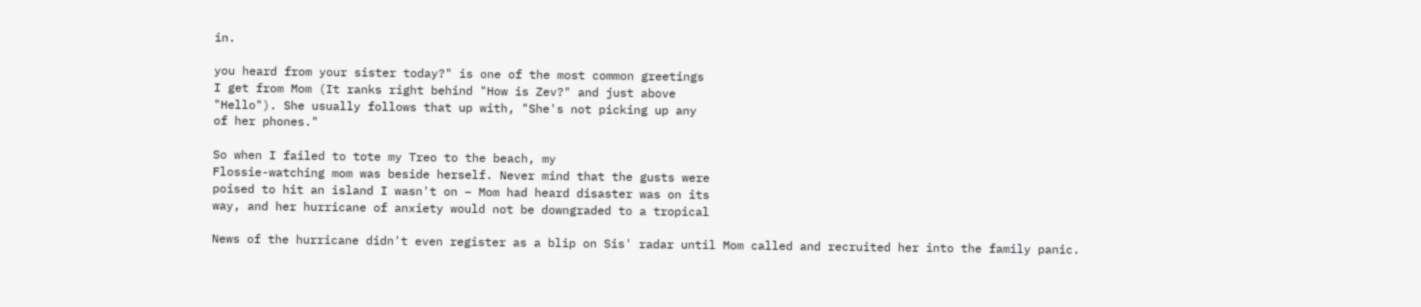in.

you heard from your sister today?" is one of the most common greetings
I get from Mom (It ranks right behind "How is Zev?" and just above
"Hello"). She usually follows that up with, "She's not picking up any
of her phones."

So when I failed to tote my Treo to the beach, my
Flossie-watching mom was beside herself. Never mind that the gusts were
poised to hit an island I wasn't on – Mom had heard disaster was on its
way, and her hurricane of anxiety would not be downgraded to a tropical

News of the hurricane didn't even register as a blip on Sis' radar until Mom called and recruited her into the family panic.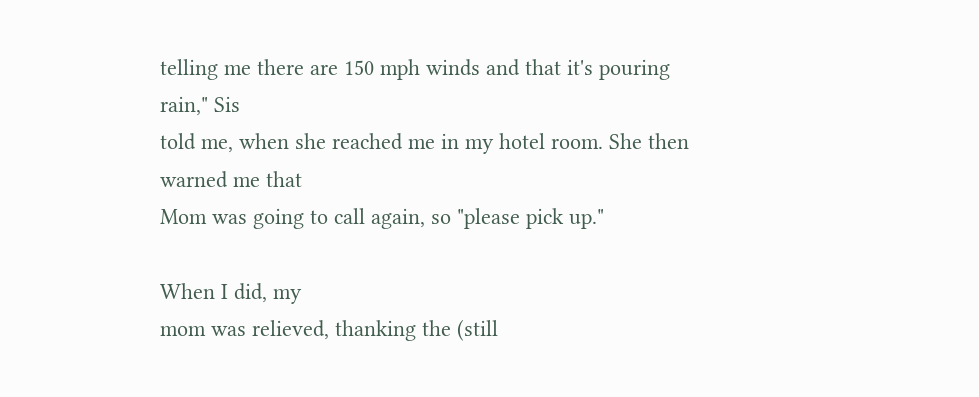telling me there are 150 mph winds and that it's pouring rain," Sis
told me, when she reached me in my hotel room. She then warned me that
Mom was going to call again, so "please pick up."

When I did, my
mom was relieved, thanking the (still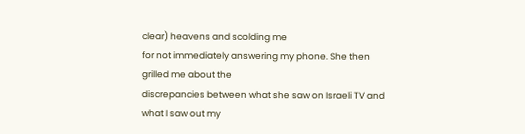clear) heavens and scolding me
for not immediately answering my phone. She then grilled me about the
discrepancies between what she saw on Israeli TV and what I saw out my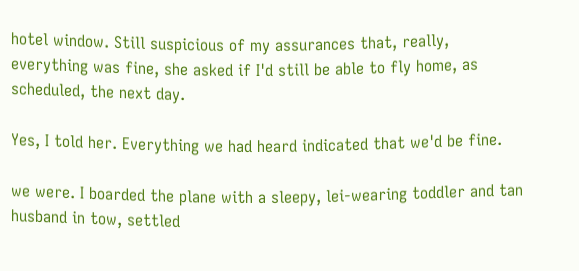hotel window. Still suspicious of my assurances that, really,
everything was fine, she asked if I'd still be able to fly home, as
scheduled, the next day.

Yes, I told her. Everything we had heard indicated that we'd be fine.

we were. I boarded the plane with a sleepy, lei-wearing toddler and tan
husband in tow, settled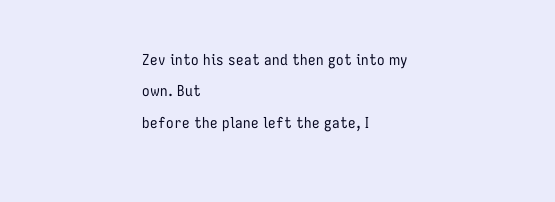Zev into his seat and then got into my own. But
before the plane left the gate, I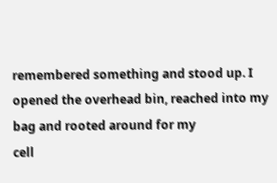remembered something and stood up. I
opened the overhead bin, reached into my bag and rooted around for my
cell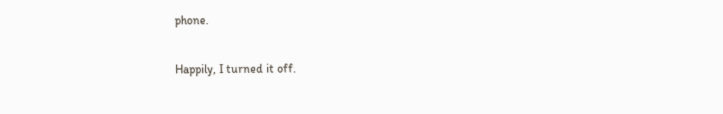phone.

Happily, I turned it off.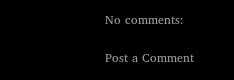No comments:

Post a Comment